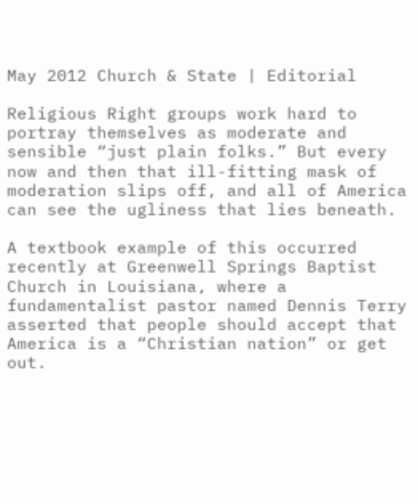May 2012 Church & State | Editorial

Religious Right groups work hard to portray themselves as moderate and sensible “just plain folks.” But every now and then that ill-fitting mask of moderation slips off, and all of America can see the ugliness that lies beneath.

A textbook example of this occurred recently at Greenwell Springs Baptist Church in Louisiana, where a fundamentalist pastor named Dennis Terry asserted that people should accept that America is a “Christian nation” or get out.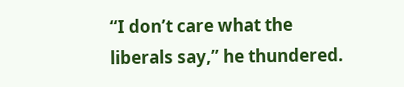“I don’t care what the liberals say,” he thundered.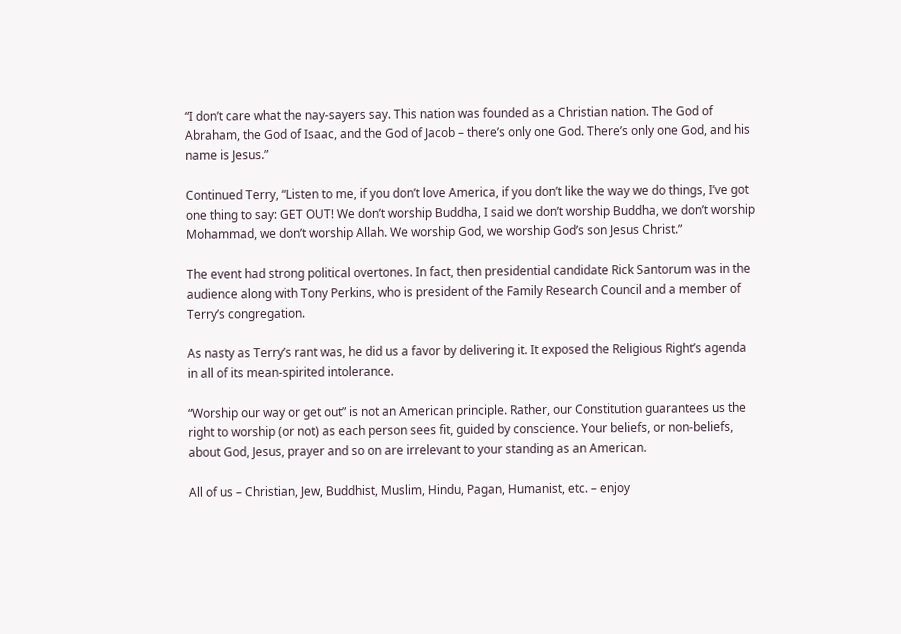“I don’t care what the nay-sayers say. This nation was founded as a Christian nation. The God of Abraham, the God of Isaac, and the God of Jacob – there’s only one God. There’s only one God, and his name is Jesus.”

Continued Terry, “Listen to me, if you don’t love America, if you don’t like the way we do things, I’ve got one thing to say: GET OUT! We don’t worship Buddha, I said we don’t worship Buddha, we don’t worship Mohammad, we don’t worship Allah. We worship God, we worship God’s son Jesus Christ.”

The event had strong political overtones. In fact, then presidential candidate Rick Santorum was in the audience along with Tony Perkins, who is president of the Family Research Council and a member of Terry’s congregation.

As nasty as Terry’s rant was, he did us a favor by delivering it. It exposed the Religious Right’s agenda in all of its mean-spirited intolerance.

“Worship our way or get out” is not an American principle. Rather, our Constitution guarantees us the right to worship (or not) as each person sees fit, guided by conscience. Your beliefs, or non-beliefs, about God, Jesus, prayer and so on are irrelevant to your standing as an American.

All of us – Christian, Jew, Buddhist, Muslim, Hindu, Pagan, Humanist, etc. – enjoy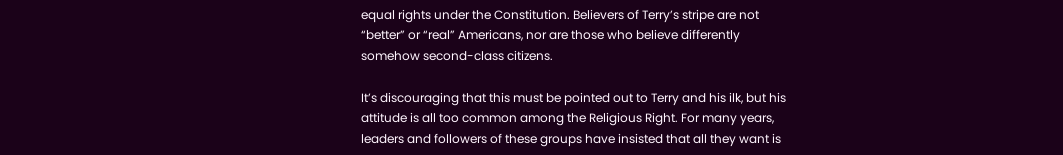equal rights under the Constitution. Believers of Terry’s stripe are not “better” or “real” Americans, nor are those who believe differently somehow second-class citizens.

It’s discouraging that this must be pointed out to Terry and his ilk, but his attitude is all too common among the Religious Right. For many years, leaders and followers of these groups have insisted that all they want is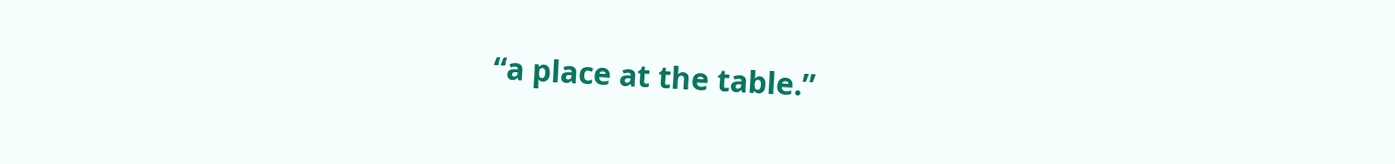“a place at the table.”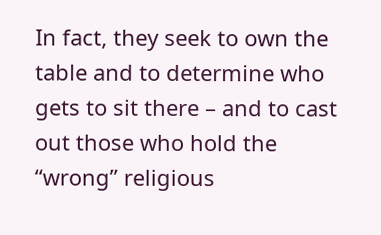In fact, they seek to own the table and to determine who gets to sit there – and to cast out those who hold the “wrong” religious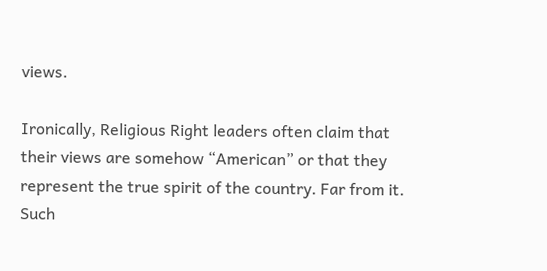views.

Ironically, Religious Right leaders often claim that their views are somehow “American” or that they represent the true spirit of the country. Far from it. Such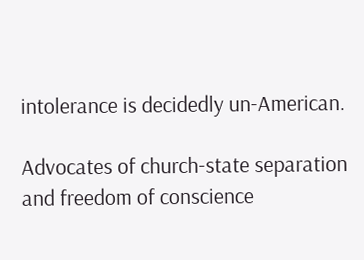intolerance is decidedly un-American.

Advocates of church-state separation and freedom of conscience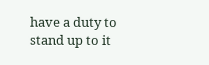have a duty to stand up to it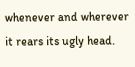whenever and wherever it rears its ugly head.